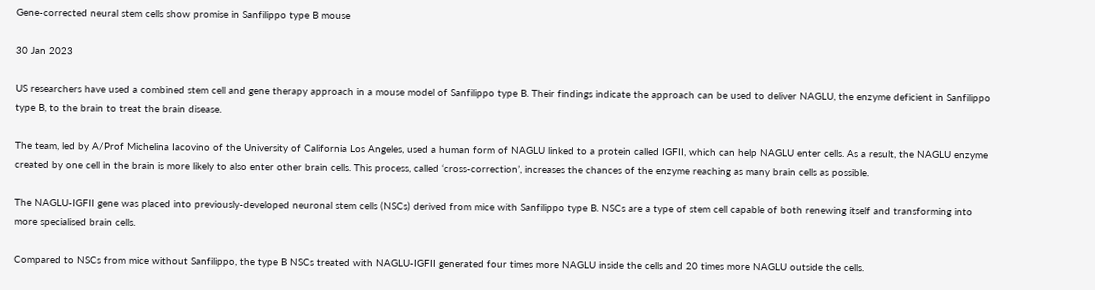Gene-corrected neural stem cells show promise in Sanfilippo type B mouse

30 Jan 2023

US researchers have used a combined stem cell and gene therapy approach in a mouse model of Sanfilippo type B. Their findings indicate the approach can be used to deliver NAGLU, the enzyme deficient in Sanfilippo type B, to the brain to treat the brain disease.

The team, led by A/Prof Michelina Iacovino of the University of California Los Angeles, used a human form of NAGLU linked to a protein called IGFII, which can help NAGLU enter cells. As a result, the NAGLU enzyme created by one cell in the brain is more likely to also enter other brain cells. This process, called ‘cross-correction’, increases the chances of the enzyme reaching as many brain cells as possible.

The NAGLU-IGFII gene was placed into previously-developed neuronal stem cells (NSCs) derived from mice with Sanfilippo type B. NSCs are a type of stem cell capable of both renewing itself and transforming into more specialised brain cells.

Compared to NSCs from mice without Sanfilippo, the type B NSCs treated with NAGLU-IGFII generated four times more NAGLU inside the cells and 20 times more NAGLU outside the cells.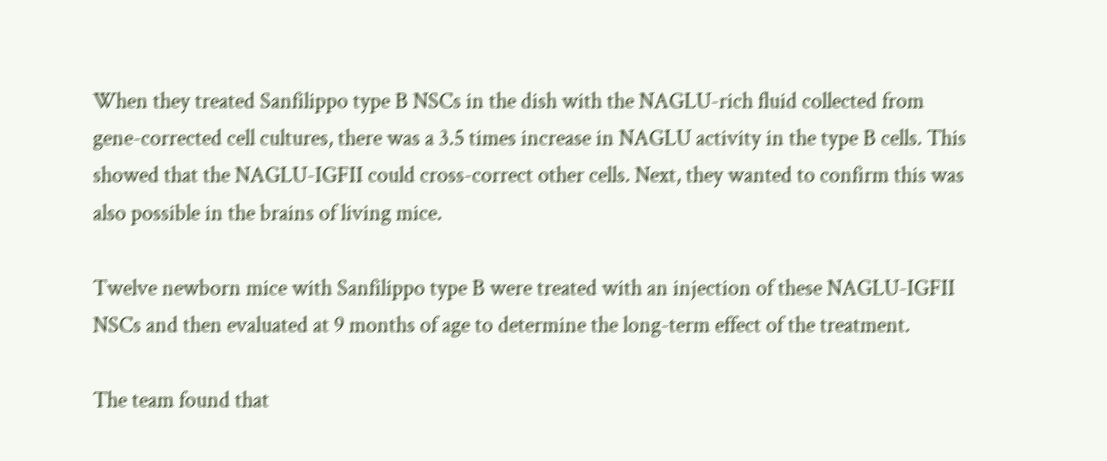When they treated Sanfilippo type B NSCs in the dish with the NAGLU-rich fluid collected from gene-corrected cell cultures, there was a 3.5 times increase in NAGLU activity in the type B cells. This showed that the NAGLU-IGFII could cross-correct other cells. Next, they wanted to confirm this was also possible in the brains of living mice.

Twelve newborn mice with Sanfilippo type B were treated with an injection of these NAGLU-IGFII NSCs and then evaluated at 9 months of age to determine the long-term effect of the treatment.

The team found that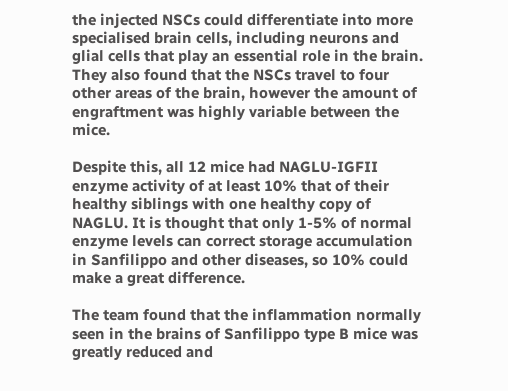the injected NSCs could differentiate into more specialised brain cells, including neurons and glial cells that play an essential role in the brain. They also found that the NSCs travel to four other areas of the brain, however the amount of engraftment was highly variable between the mice.

Despite this, all 12 mice had NAGLU-IGFII enzyme activity of at least 10% that of their healthy siblings with one healthy copy of NAGLU. It is thought that only 1-5% of normal enzyme levels can correct storage accumulation in Sanfilippo and other diseases, so 10% could make a great difference.

The team found that the inflammation normally seen in the brains of Sanfilippo type B mice was greatly reduced and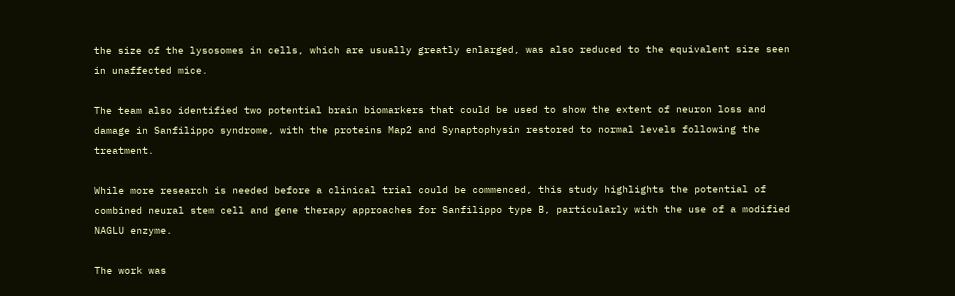the size of the lysosomes in cells, which are usually greatly enlarged, was also reduced to the equivalent size seen in unaffected mice.

The team also identified two potential brain biomarkers that could be used to show the extent of neuron loss and damage in Sanfilippo syndrome, with the proteins Map2 and Synaptophysin restored to normal levels following the treatment.

While more research is needed before a clinical trial could be commenced, this study highlights the potential of combined neural stem cell and gene therapy approaches for Sanfilippo type B, particularly with the use of a modified NAGLU enzyme.

The work was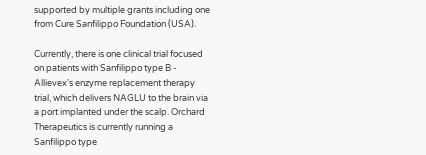supported by multiple grants including one from Cure Sanfilippo Foundation (USA).

Currently, there is one clinical trial focused on patients with Sanfilippo type B - Allievex’s enzyme replacement therapy trial, which delivers NAGLU to the brain via a port implanted under the scalp. Orchard Therapeutics is currently running a Sanfilippo type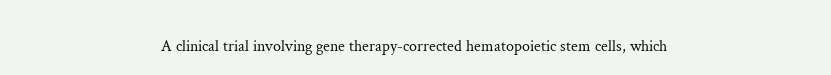A clinical trial involving gene therapy-corrected hematopoietic stem cells, which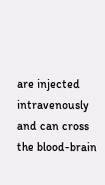are injected intravenously and can cross the blood-brain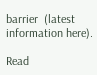barrier  (latest information here).

Read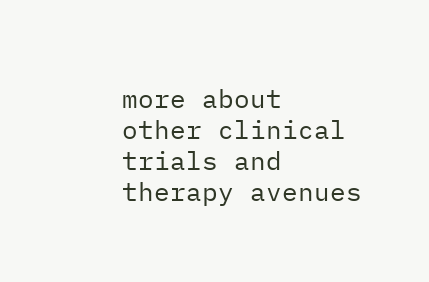more about other clinical trials and therapy avenues